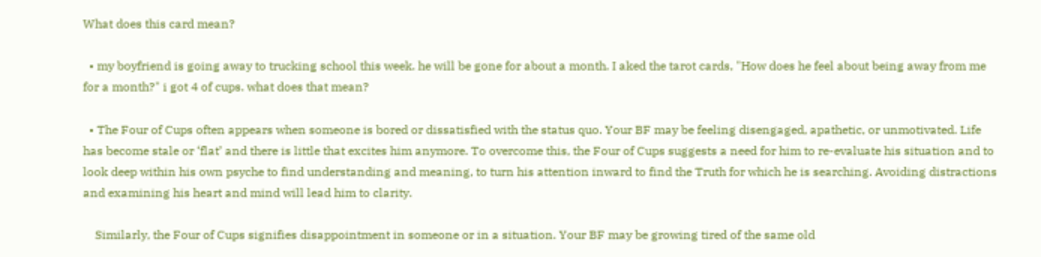What does this card mean?

  • my boyfriend is going away to trucking school this week. he will be gone for about a month. I aked the tarot cards, "How does he feel about being away from me for a month?" i got 4 of cups. what does that mean?

  • The Four of Cups often appears when someone is bored or dissatisfied with the status quo. Your BF may be feeling disengaged, apathetic, or unmotivated. Life has become stale or ‘flat’ and there is little that excites him anymore. To overcome this, the Four of Cups suggests a need for him to re-evaluate his situation and to look deep within his own psyche to find understanding and meaning, to turn his attention inward to find the Truth for which he is searching. Avoiding distractions and examining his heart and mind will lead him to clarity.

    Similarly, the Four of Cups signifies disappointment in someone or in a situation. Your BF may be growing tired of the same old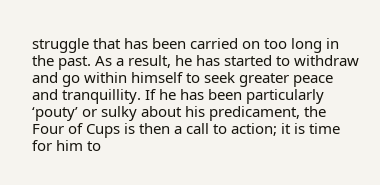struggle that has been carried on too long in the past. As a result, he has started to withdraw and go within himself to seek greater peace and tranquillity. If he has been particularly ‘pouty’ or sulky about his predicament, the Four of Cups is then a call to action; it is time for him to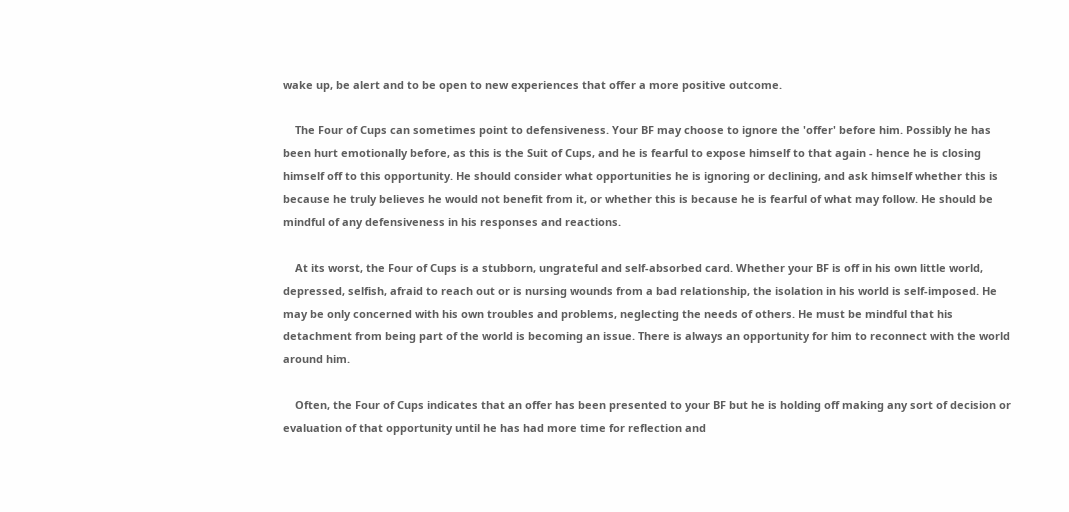wake up, be alert and to be open to new experiences that offer a more positive outcome.

    The Four of Cups can sometimes point to defensiveness. Your BF may choose to ignore the 'offer' before him. Possibly he has been hurt emotionally before, as this is the Suit of Cups, and he is fearful to expose himself to that again - hence he is closing himself off to this opportunity. He should consider what opportunities he is ignoring or declining, and ask himself whether this is because he truly believes he would not benefit from it, or whether this is because he is fearful of what may follow. He should be mindful of any defensiveness in his responses and reactions.

    At its worst, the Four of Cups is a stubborn, ungrateful and self-absorbed card. Whether your BF is off in his own little world, depressed, selfish, afraid to reach out or is nursing wounds from a bad relationship, the isolation in his world is self-imposed. He may be only concerned with his own troubles and problems, neglecting the needs of others. He must be mindful that his detachment from being part of the world is becoming an issue. There is always an opportunity for him to reconnect with the world around him.

    Often, the Four of Cups indicates that an offer has been presented to your BF but he is holding off making any sort of decision or evaluation of that opportunity until he has had more time for reflection and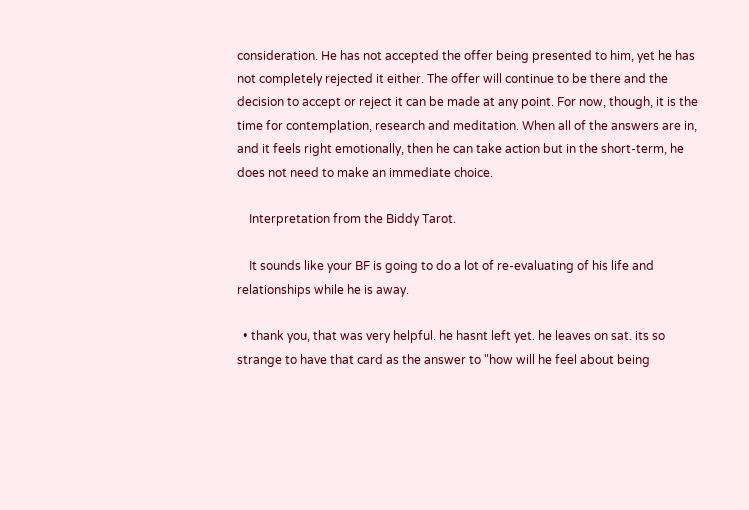consideration. He has not accepted the offer being presented to him, yet he has not completely rejected it either. The offer will continue to be there and the decision to accept or reject it can be made at any point. For now, though, it is the time for contemplation, research and meditation. When all of the answers are in, and it feels right emotionally, then he can take action but in the short-term, he does not need to make an immediate choice.

    Interpretation from the Biddy Tarot.

    It sounds like your BF is going to do a lot of re-evaluating of his life and relationships while he is away.

  • thank you, that was very helpful. he hasnt left yet. he leaves on sat. its so strange to have that card as the answer to "how will he feel about being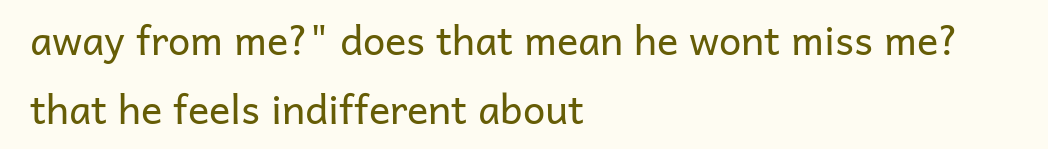away from me?" does that mean he wont miss me? that he feels indifferent about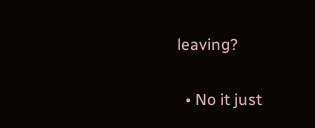leaving?

  • No it just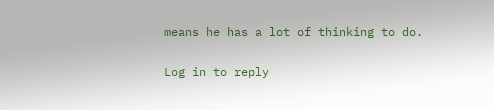means he has a lot of thinking to do.

Log in to reply